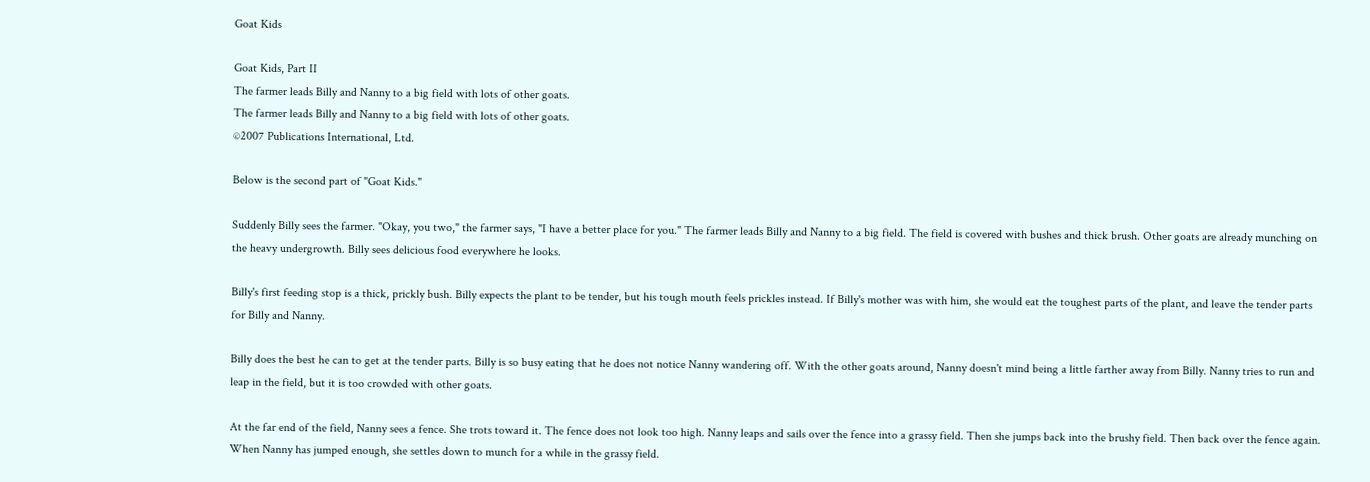Goat Kids

Goat Kids, Part II
The farmer leads Billy and Nanny to a big field with lots of other goats.
The farmer leads Billy and Nanny to a big field with lots of other goats.
©2007 Publications International, Ltd.

Below is the second part of "Goat Kids."

Suddenly Billy sees the farmer. "Okay, you two," the farmer says, "I have a better place for you." The farmer leads Billy and Nanny to a big field. The field is covered with bushes and thick brush. Other goats are already munching on the heavy undergrowth. Billy sees delicious food everywhere he looks.

Billy's first feeding stop is a thick, prickly bush. Billy expects the plant to be tender, but his tough mouth feels prickles instead. If Billy's mother was with him, she would eat the toughest parts of the plant, and leave the tender parts for Billy and Nanny.

Billy does the best he can to get at the tender parts. Billy is so busy eating that he does not notice Nanny wandering off. With the other goats around, Nanny doesn't mind being a little farther away from Billy. Nanny tries to run and leap in the field, but it is too crowded with other goats.

At the far end of the field, Nanny sees a fence. She trots toward it. The fence does not look too high. Nanny leaps and sails over the fence into a grassy field. Then she jumps back into the brushy field. Then back over the fence again. When Nanny has jumped enough, she settles down to munch for a while in the grassy field.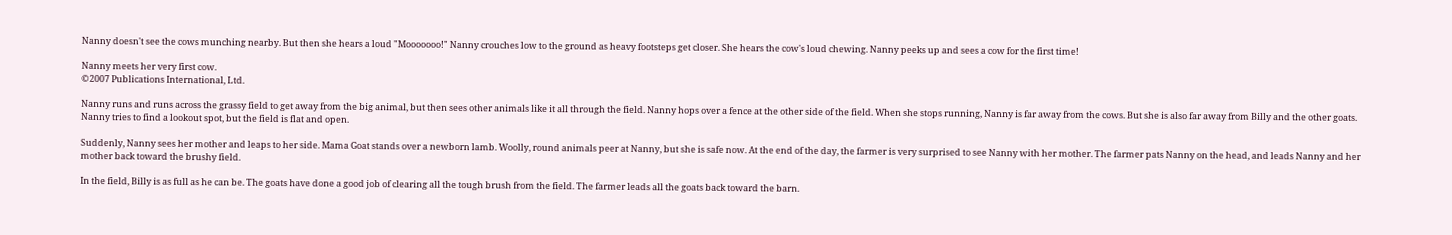Nanny doesn't see the cows munching nearby. But then she hears a loud "Mooooooo!" Nanny crouches low to the ground as heavy footsteps get closer. She hears the cow's loud chewing. Nanny peeks up and sees a cow for the first time!

Nanny meets her very first cow.
©2007 Publications International, Ltd.

Nanny runs and runs across the grassy field to get away from the big animal, but then sees other animals like it all through the field. Nanny hops over a fence at the other side of the field. When she stops running, Nanny is far away from the cows. But she is also far away from Billy and the other goats. Nanny tries to find a lookout spot, but the field is flat and open.

Suddenly, Nanny sees her mother and leaps to her side. Mama Goat stands over a newborn lamb. Woolly, round animals peer at Nanny, but she is safe now. At the end of the day, the farmer is very surprised to see Nanny with her mother. The farmer pats Nanny on the head, and leads Nanny and her mother back toward the brushy field.

In the field, Billy is as full as he can be. The goats have done a good job of clearing all the tough brush from the field. The farmer leads all the goats back toward the barn.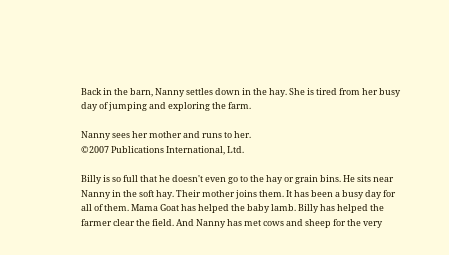Back in the barn, Nanny settles down in the hay. She is tired from her busy day of jumping and exploring the farm.

Nanny sees her mother and runs to her.
©2007 Publications International, Ltd.

Billy is so full that he doesn't even go to the hay or grain bins. He sits near Nanny in the soft hay. Their mother joins them. It has been a busy day for all of them. Mama Goat has helped the baby lamb. Billy has helped the farmer clear the field. And Nanny has met cows and sheep for the very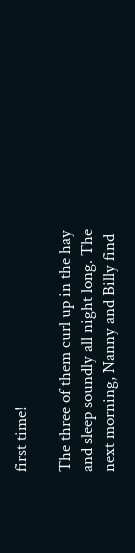first time!

The three of them curl up in the hay and sleep soundly all night long. The next morning, Nanny and Billy find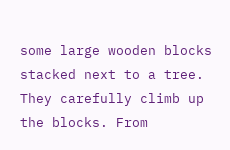some large wooden blocks stacked next to a tree. They carefully climb up the blocks. From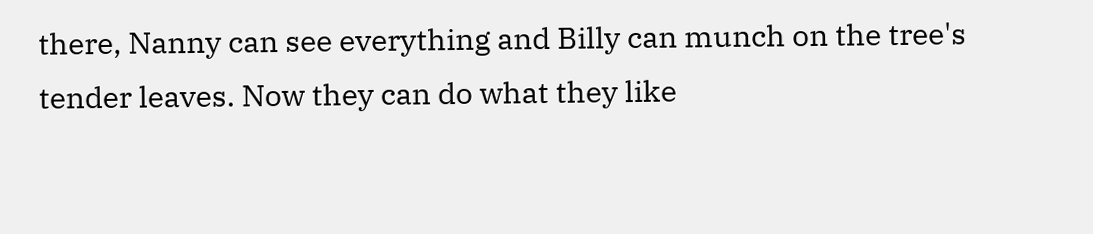there, Nanny can see everything and Billy can munch on the tree's tender leaves. Now they can do what they like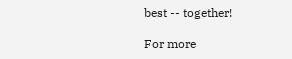best -- together!

For more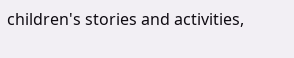children's stories and activities,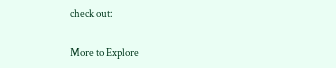check out:

More to Explore